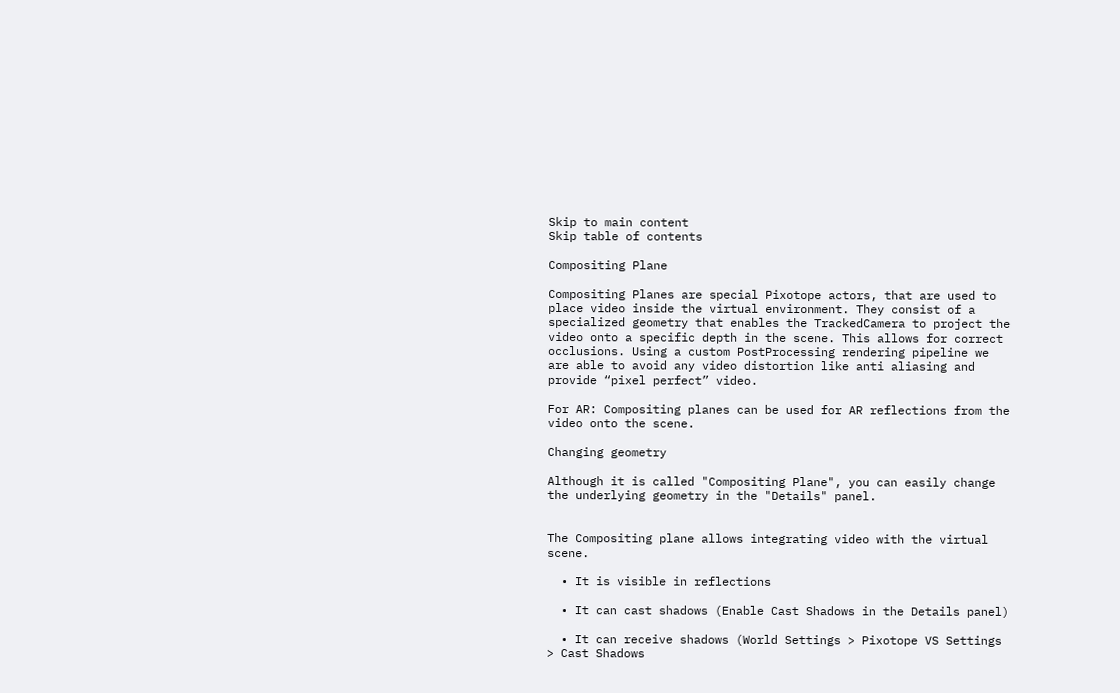Skip to main content
Skip table of contents

Compositing Plane

Compositing Planes are special Pixotope actors, that are used to place video inside the virtual environment. They consist of a specialized geometry that enables the TrackedCamera to project the video onto a specific depth in the scene. This allows for correct occlusions. Using a custom PostProcessing rendering pipeline we are able to avoid any video distortion like anti aliasing and provide “pixel perfect” video.

For AR: Compositing planes can be used for AR reflections from the video onto the scene.

Changing geometry

Although it is called "Compositing Plane", you can easily change the underlying geometry in the "Details" panel.


The Compositing plane allows integrating video with the virtual scene.

  • It is visible in reflections

  • It can cast shadows (Enable Cast Shadows in the Details panel)

  • It can receive shadows (World Settings > Pixotope VS Settings > Cast Shadows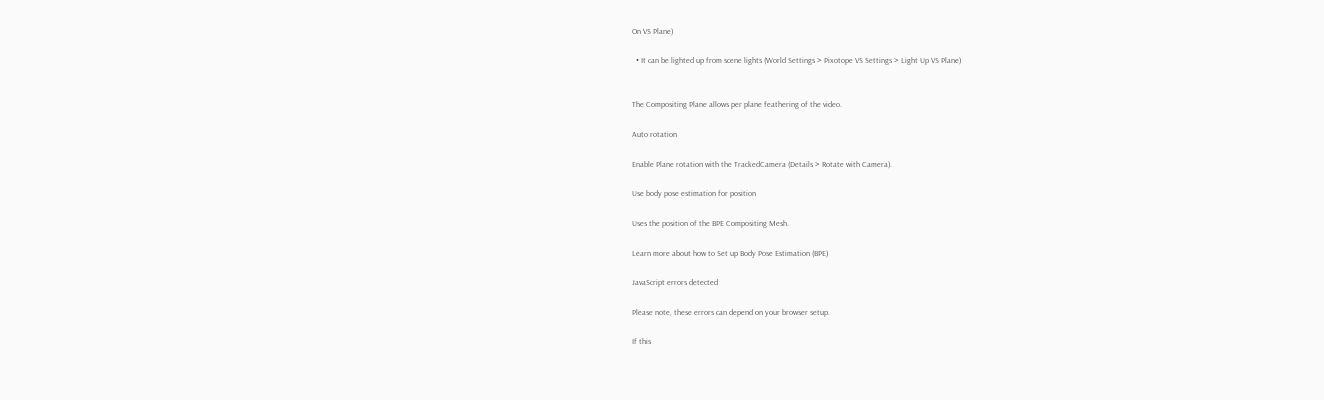On VS Plane)

  • It can be lighted up from scene lights (World Settings > Pixotope VS Settings > Light Up VS Plane)


The Compositing Plane allows per plane feathering of the video.

Auto rotation

Enable Plane rotation with the TrackedCamera (Details > Rotate with Camera).

Use body pose estimation for position

Uses the position of the BPE Compositing Mesh.

Learn more about how to Set up Body Pose Estimation (BPE)

JavaScript errors detected

Please note, these errors can depend on your browser setup.

If this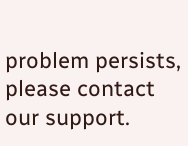problem persists, please contact our support.